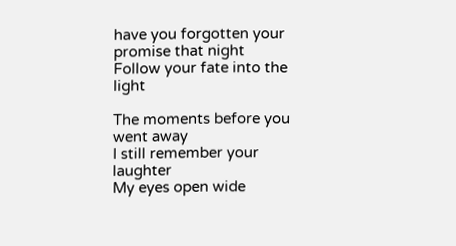have you forgotten your promise that night
Follow your fate into the light

The moments before you went away
I still remember your laughter
My eyes open wide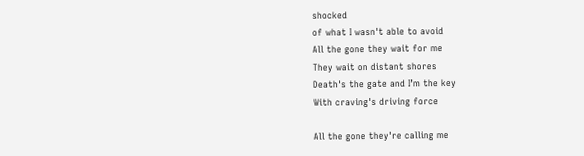shocked
of what I wasn't able to avoid
All the gone they wait for me
They wait on distant shores
Death's the gate and I’m the key
With craving's driving force

All the gone they're calling me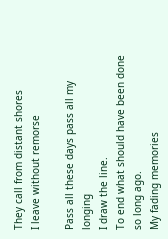They call from distant shores
I leave without remorse

Pass all these days pass all my longing
I draw the line.
To end what should have been done so long ago.
My fading memories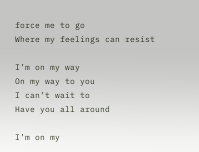force me to go
Where my feelings can resist

I’m on my way
On my way to you
I can’t wait to
Have you all around

I’m on my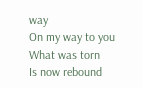way
On my way to you
What was torn
Is now rebound